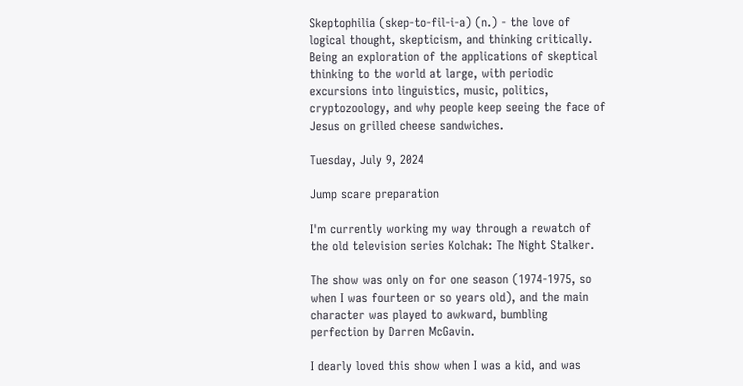Skeptophilia (skep-to-fil-i-a) (n.) - the love of logical thought, skepticism, and thinking critically. Being an exploration of the applications of skeptical thinking to the world at large, with periodic excursions into linguistics, music, politics, cryptozoology, and why people keep seeing the face of Jesus on grilled cheese sandwiches.

Tuesday, July 9, 2024

Jump scare preparation

I'm currently working my way through a rewatch of the old television series Kolchak: The Night Stalker.

The show was only on for one season (1974-1975, so when I was fourteen or so years old), and the main character was played to awkward, bumbling perfection by Darren McGavin.

I dearly loved this show when I was a kid, and was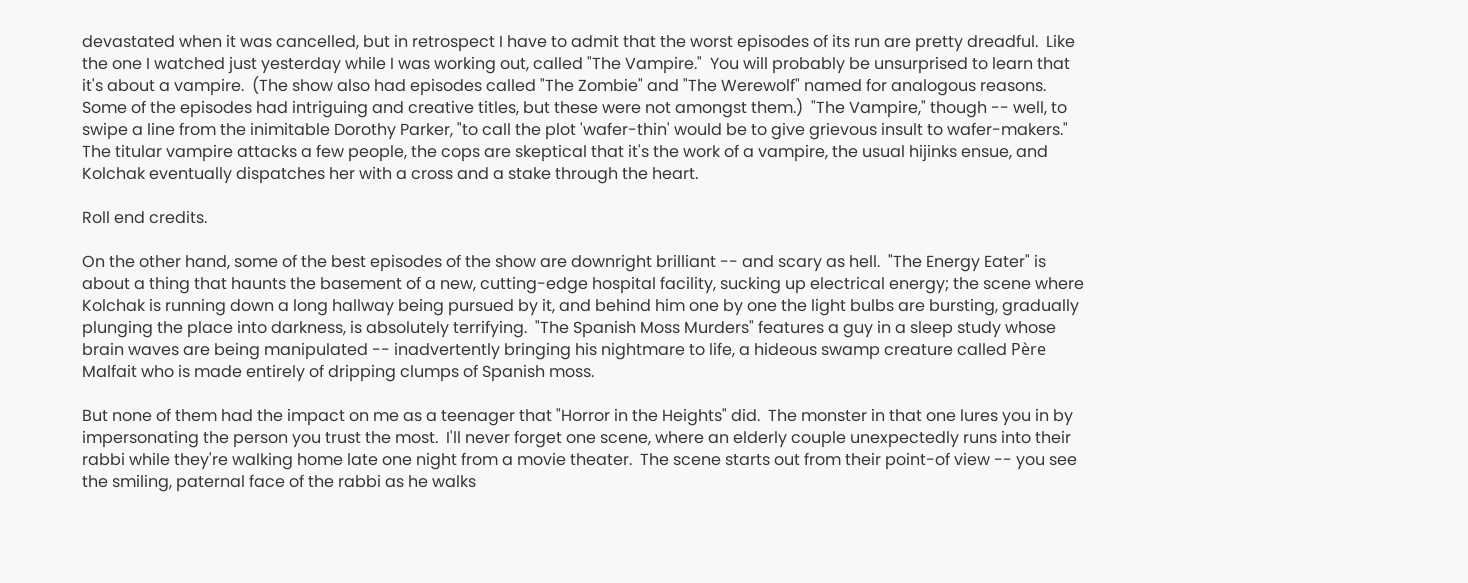devastated when it was cancelled, but in retrospect I have to admit that the worst episodes of its run are pretty dreadful.  Like the one I watched just yesterday while I was working out, called "The Vampire."  You will probably be unsurprised to learn that it's about a vampire.  (The show also had episodes called "The Zombie" and "The Werewolf" named for analogous reasons.  Some of the episodes had intriguing and creative titles, but these were not amongst them.)  "The Vampire," though -- well, to swipe a line from the inimitable Dorothy Parker, "to call the plot 'wafer-thin' would be to give grievous insult to wafer-makers."  The titular vampire attacks a few people, the cops are skeptical that it's the work of a vampire, the usual hijinks ensue, and Kolchak eventually dispatches her with a cross and a stake through the heart.

Roll end credits.

On the other hand, some of the best episodes of the show are downright brilliant -- and scary as hell.  "The Energy Eater" is about a thing that haunts the basement of a new, cutting-edge hospital facility, sucking up electrical energy; the scene where Kolchak is running down a long hallway being pursued by it, and behind him one by one the light bulbs are bursting, gradually plunging the place into darkness, is absolutely terrifying.  "The Spanish Moss Murders" features a guy in a sleep study whose brain waves are being manipulated -- inadvertently bringing his nightmare to life, a hideous swamp creature called Père Malfait who is made entirely of dripping clumps of Spanish moss.

But none of them had the impact on me as a teenager that "Horror in the Heights" did.  The monster in that one lures you in by impersonating the person you trust the most.  I'll never forget one scene, where an elderly couple unexpectedly runs into their rabbi while they're walking home late one night from a movie theater.  The scene starts out from their point-of view -- you see the smiling, paternal face of the rabbi as he walks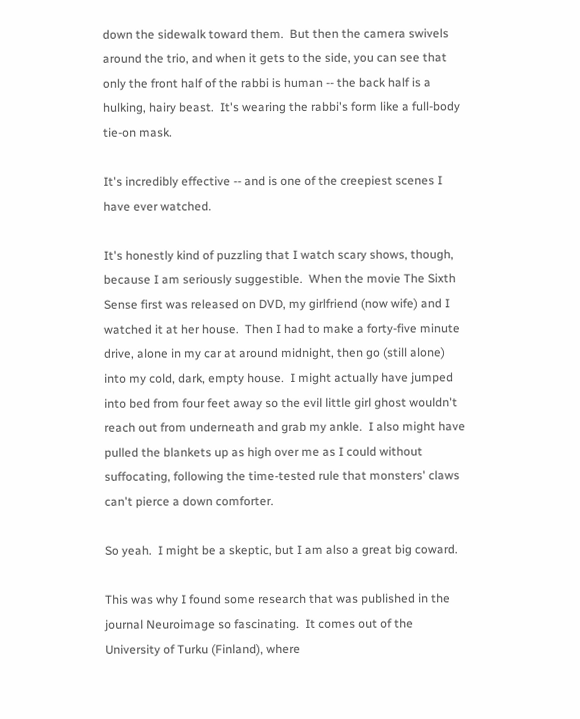down the sidewalk toward them.  But then the camera swivels around the trio, and when it gets to the side, you can see that only the front half of the rabbi is human -- the back half is a hulking, hairy beast.  It's wearing the rabbi's form like a full-body tie-on mask.

It's incredibly effective -- and is one of the creepiest scenes I have ever watched.

It's honestly kind of puzzling that I watch scary shows, though, because I am seriously suggestible.  When the movie The Sixth Sense first was released on DVD, my girlfriend (now wife) and I watched it at her house.  Then I had to make a forty-five minute drive, alone in my car at around midnight, then go (still alone) into my cold, dark, empty house.  I might actually have jumped into bed from four feet away so the evil little girl ghost wouldn't reach out from underneath and grab my ankle.  I also might have pulled the blankets up as high over me as I could without suffocating, following the time-tested rule that monsters' claws can't pierce a down comforter.

So yeah.  I might be a skeptic, but I am also a great big coward.

This was why I found some research that was published in the journal Neuroimage so fascinating.  It comes out of the University of Turku (Finland), where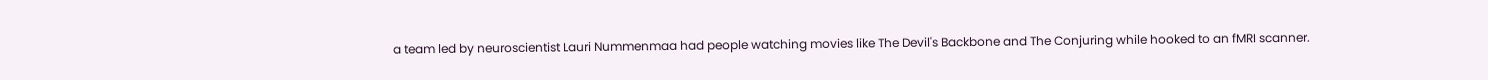a team led by neuroscientist Lauri Nummenmaa had people watching movies like The Devil's Backbone and The Conjuring while hooked to an fMRI scanner.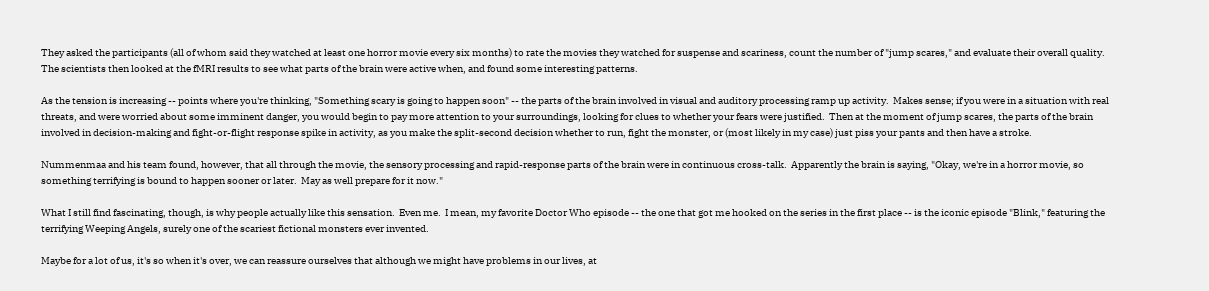They asked the participants (all of whom said they watched at least one horror movie every six months) to rate the movies they watched for suspense and scariness, count the number of "jump scares," and evaluate their overall quality.  The scientists then looked at the fMRI results to see what parts of the brain were active when, and found some interesting patterns.

As the tension is increasing -- points where you're thinking, "Something scary is going to happen soon" -- the parts of the brain involved in visual and auditory processing ramp up activity.  Makes sense; if you were in a situation with real threats, and were worried about some imminent danger, you would begin to pay more attention to your surroundings, looking for clues to whether your fears were justified.  Then at the moment of jump scares, the parts of the brain involved in decision-making and fight-or-flight response spike in activity, as you make the split-second decision whether to run, fight the monster, or (most likely in my case) just piss your pants and then have a stroke.

Nummenmaa and his team found, however, that all through the movie, the sensory processing and rapid-response parts of the brain were in continuous cross-talk.  Apparently the brain is saying, "Okay, we're in a horror movie, so something terrifying is bound to happen sooner or later.  May as well prepare for it now."

What I still find fascinating, though, is why people actually like this sensation.  Even me.  I mean, my favorite Doctor Who episode -- the one that got me hooked on the series in the first place -- is the iconic episode "Blink," featuring the terrifying Weeping Angels, surely one of the scariest fictional monsters ever invented.

Maybe for a lot of us, it's so when it's over, we can reassure ourselves that although we might have problems in our lives, at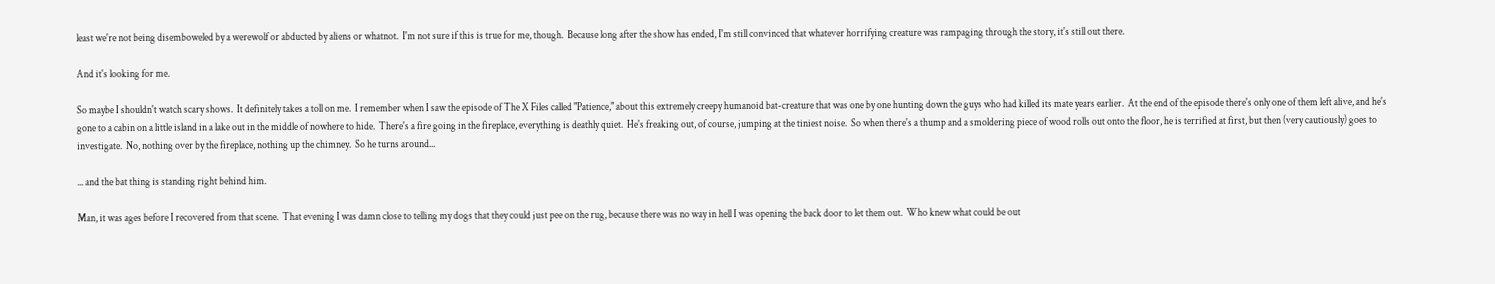least we're not being disemboweled by a werewolf or abducted by aliens or whatnot.  I'm not sure if this is true for me, though.  Because long after the show has ended, I'm still convinced that whatever horrifying creature was rampaging through the story, it's still out there.

And it's looking for me.

So maybe I shouldn't watch scary shows.  It definitely takes a toll on me.  I remember when I saw the episode of The X Files called "Patience," about this extremely creepy humanoid bat-creature that was one by one hunting down the guys who had killed its mate years earlier.  At the end of the episode there's only one of them left alive, and he's gone to a cabin on a little island in a lake out in the middle of nowhere to hide.  There's a fire going in the fireplace, everything is deathly quiet.  He's freaking out, of course, jumping at the tiniest noise.  So when there's a thump and a smoldering piece of wood rolls out onto the floor, he is terrified at first, but then (very cautiously) goes to investigate.  No, nothing over by the fireplace, nothing up the chimney.  So he turns around...

... and the bat thing is standing right behind him.

Man, it was ages before I recovered from that scene.  That evening I was damn close to telling my dogs that they could just pee on the rug, because there was no way in hell I was opening the back door to let them out.  Who knew what could be out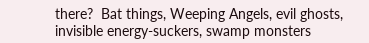there?  Bat things, Weeping Angels, evil ghosts, invisible energy-suckers, swamp monsters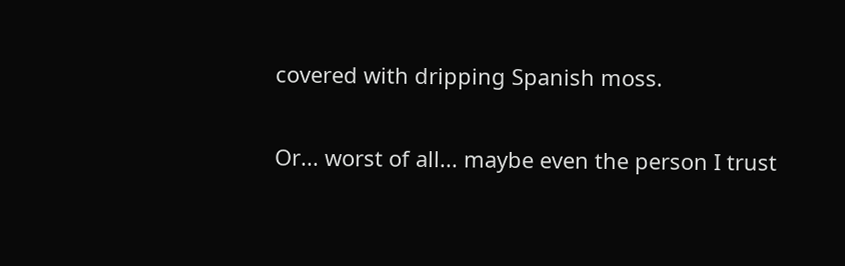covered with dripping Spanish moss.

Or... worst of all... maybe even the person I trust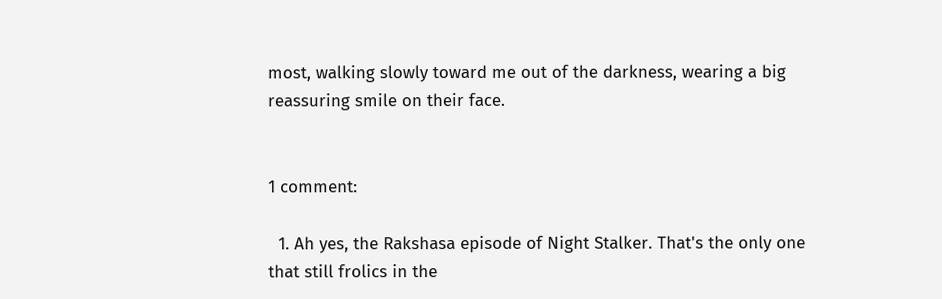most, walking slowly toward me out of the darkness, wearing a big reassuring smile on their face.


1 comment:

  1. Ah yes, the Rakshasa episode of Night Stalker. That's the only one that still frolics in the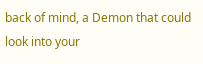back of mind, a Demon that could look into your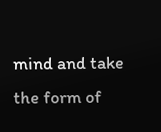mind and take the form of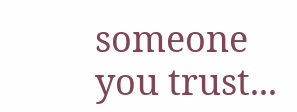someone you trust...